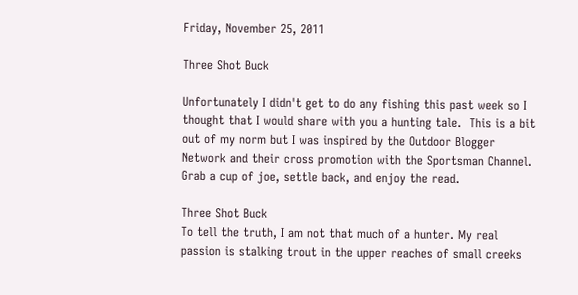Friday, November 25, 2011

Three Shot Buck

Unfortunately I didn't get to do any fishing this past week so I thought that I would share with you a hunting tale.  This is a bit out of my norm but I was inspired by the Outdoor Blogger Network and their cross promotion with the Sportsman Channel.  Grab a cup of joe, settle back, and enjoy the read.

Three Shot Buck
To tell the truth, I am not that much of a hunter. My real passion is stalking trout in the upper reaches of small creeks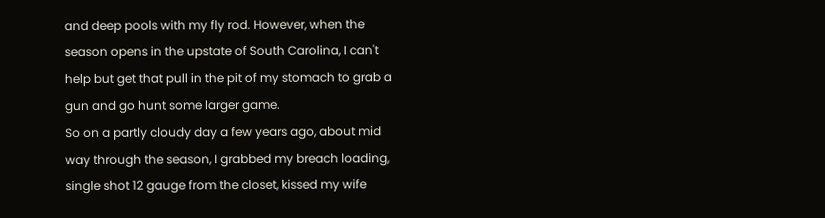and deep pools with my fly rod. However, when the season opens in the upstate of South Carolina, I can't help but get that pull in the pit of my stomach to grab a gun and go hunt some larger game.
So on a partly cloudy day a few years ago, about mid way through the season, I grabbed my breach loading, single shot 12 gauge from the closet, kissed my wife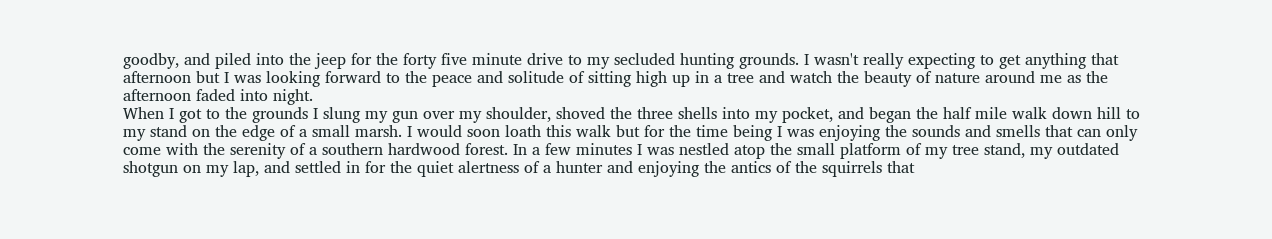goodby, and piled into the jeep for the forty five minute drive to my secluded hunting grounds. I wasn't really expecting to get anything that afternoon but I was looking forward to the peace and solitude of sitting high up in a tree and watch the beauty of nature around me as the afternoon faded into night.
When I got to the grounds I slung my gun over my shoulder, shoved the three shells into my pocket, and began the half mile walk down hill to my stand on the edge of a small marsh. I would soon loath this walk but for the time being I was enjoying the sounds and smells that can only come with the serenity of a southern hardwood forest. In a few minutes I was nestled atop the small platform of my tree stand, my outdated shotgun on my lap, and settled in for the quiet alertness of a hunter and enjoying the antics of the squirrels that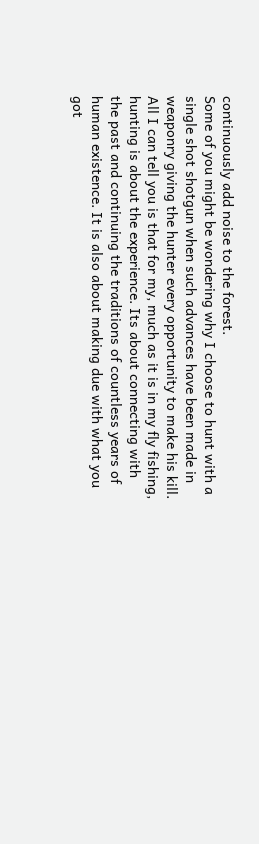continuously add noise to the forest.
Some of you might be wondering why I choose to hunt with a single shot shotgun when such advances have been made in weaponry giving the hunter every opportunity to make his kill. All I can tell you is that for my, much as it is in my fly fishing, hunting is about the experience. Its about connecting with the past and continuing the traditions of countless years of human existence. It is also about making due with what you got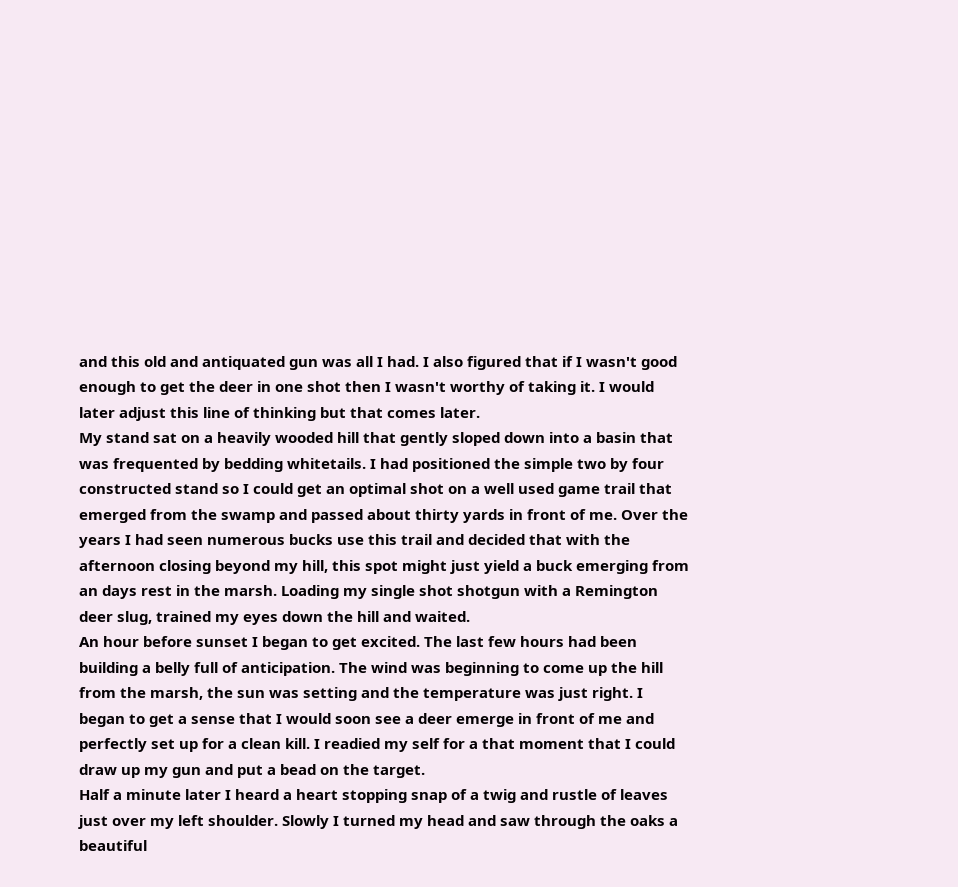and this old and antiquated gun was all I had. I also figured that if I wasn't good enough to get the deer in one shot then I wasn't worthy of taking it. I would later adjust this line of thinking but that comes later.
My stand sat on a heavily wooded hill that gently sloped down into a basin that was frequented by bedding whitetails. I had positioned the simple two by four constructed stand so I could get an optimal shot on a well used game trail that emerged from the swamp and passed about thirty yards in front of me. Over the years I had seen numerous bucks use this trail and decided that with the afternoon closing beyond my hill, this spot might just yield a buck emerging from an days rest in the marsh. Loading my single shot shotgun with a Remington deer slug, trained my eyes down the hill and waited.
An hour before sunset I began to get excited. The last few hours had been building a belly full of anticipation. The wind was beginning to come up the hill from the marsh, the sun was setting and the temperature was just right. I began to get a sense that I would soon see a deer emerge in front of me and perfectly set up for a clean kill. I readied my self for a that moment that I could draw up my gun and put a bead on the target.
Half a minute later I heard a heart stopping snap of a twig and rustle of leaves just over my left shoulder. Slowly I turned my head and saw through the oaks a beautiful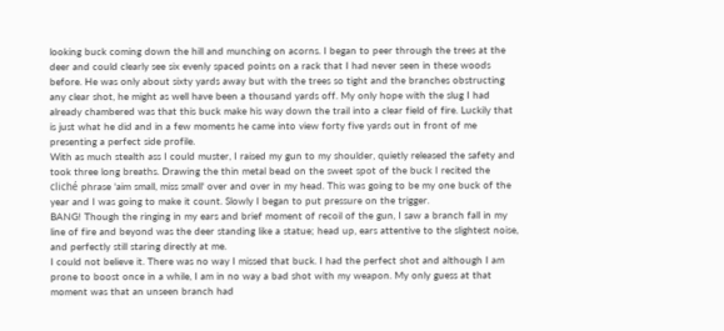looking buck coming down the hill and munching on acorns. I began to peer through the trees at the deer and could clearly see six evenly spaced points on a rack that I had never seen in these woods before. He was only about sixty yards away but with the trees so tight and the branches obstructing any clear shot, he might as well have been a thousand yards off. My only hope with the slug I had already chambered was that this buck make his way down the trail into a clear field of fire. Luckily that is just what he did and in a few moments he came into view forty five yards out in front of me presenting a perfect side profile.
With as much stealth ass I could muster, I raised my gun to my shoulder, quietly released the safety and took three long breaths. Drawing the thin metal bead on the sweet spot of the buck I recited the cliché phrase 'aim small, miss small' over and over in my head. This was going to be my one buck of the year and I was going to make it count. Slowly I began to put pressure on the trigger.
BANG! Though the ringing in my ears and brief moment of recoil of the gun, I saw a branch fall in my line of fire and beyond was the deer standing like a statue; head up, ears attentive to the slightest noise, and perfectly still staring directly at me.
I could not believe it. There was no way I missed that buck. I had the perfect shot and although I am prone to boost once in a while, I am in no way a bad shot with my weapon. My only guess at that moment was that an unseen branch had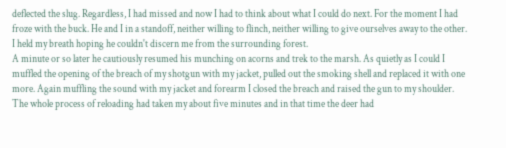deflected the slug. Regardless, I had missed and now I had to think about what I could do next. For the moment I had froze with the buck. He and I in a standoff, neither willing to flinch, neither willing to give ourselves away to the other. I held my breath hoping he couldn't discern me from the surrounding forest.
A minute or so later he cautiously resumed his munching on acorns and trek to the marsh. As quietly as I could I muffled the opening of the breach of my shotgun with my jacket, pulled out the smoking shell and replaced it with one more. Again muffling the sound with my jacket and forearm I closed the breach and raised the gun to my shoulder.
The whole process of reloading had taken my about five minutes and in that time the deer had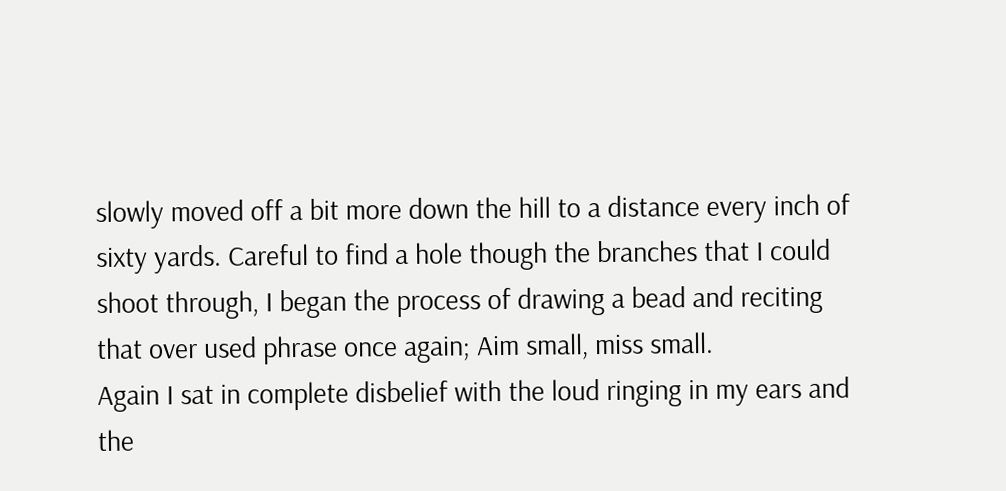slowly moved off a bit more down the hill to a distance every inch of sixty yards. Careful to find a hole though the branches that I could shoot through, I began the process of drawing a bead and reciting that over used phrase once again; Aim small, miss small.
Again I sat in complete disbelief with the loud ringing in my ears and the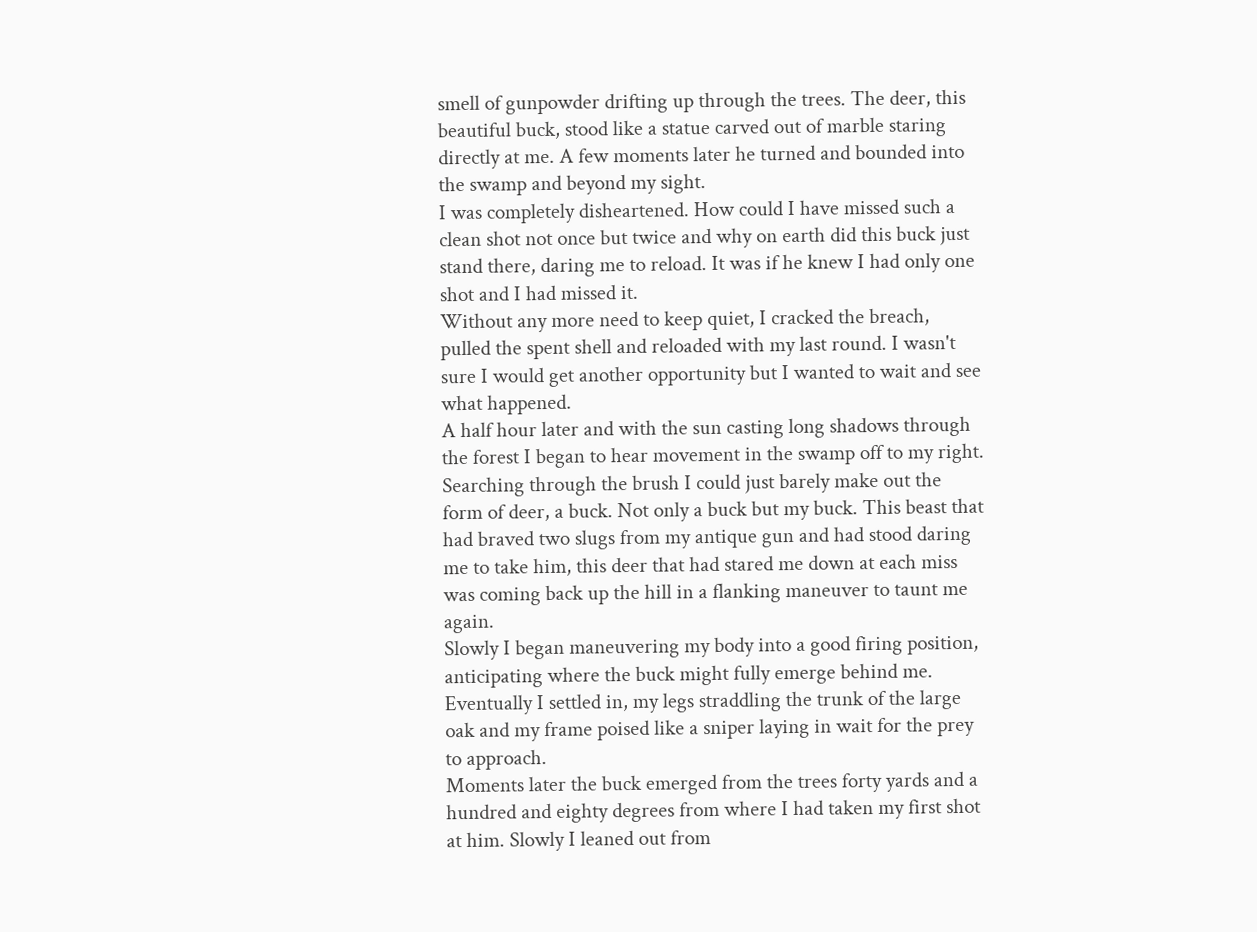smell of gunpowder drifting up through the trees. The deer, this beautiful buck, stood like a statue carved out of marble staring directly at me. A few moments later he turned and bounded into the swamp and beyond my sight.
I was completely disheartened. How could I have missed such a clean shot not once but twice and why on earth did this buck just stand there, daring me to reload. It was if he knew I had only one shot and I had missed it.
Without any more need to keep quiet, I cracked the breach, pulled the spent shell and reloaded with my last round. I wasn't sure I would get another opportunity but I wanted to wait and see what happened.
A half hour later and with the sun casting long shadows through the forest I began to hear movement in the swamp off to my right. Searching through the brush I could just barely make out the form of deer, a buck. Not only a buck but my buck. This beast that had braved two slugs from my antique gun and had stood daring me to take him, this deer that had stared me down at each miss was coming back up the hill in a flanking maneuver to taunt me again.
Slowly I began maneuvering my body into a good firing position, anticipating where the buck might fully emerge behind me. Eventually I settled in, my legs straddling the trunk of the large oak and my frame poised like a sniper laying in wait for the prey to approach.
Moments later the buck emerged from the trees forty yards and a hundred and eighty degrees from where I had taken my first shot at him. Slowly I leaned out from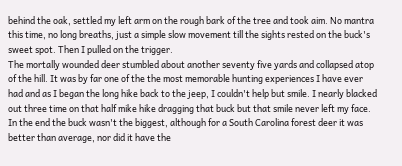behind the oak, settled my left arm on the rough bark of the tree and took aim. No mantra this time, no long breaths, just a simple slow movement till the sights rested on the buck's sweet spot. Then I pulled on the trigger.
The mortally wounded deer stumbled about another seventy five yards and collapsed atop of the hill. It was by far one of the the most memorable hunting experiences I have ever had and as I began the long hike back to the jeep, I couldn't help but smile. I nearly blacked out three time on that half mike hike dragging that buck but that smile never left my face.
In the end the buck wasn't the biggest, although for a South Carolina forest deer it was better than average, nor did it have the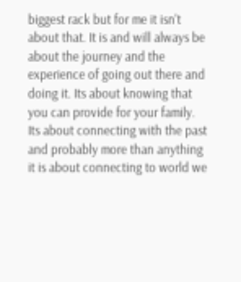biggest rack but for me it isn't about that. It is and will always be about the journey and the experience of going out there and doing it. Its about knowing that you can provide for your family. Its about connecting with the past and probably more than anything it is about connecting to world we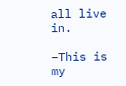all live in.

–This is my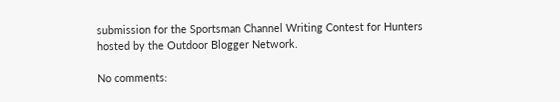submission for the Sportsman Channel Writing Contest for Hunters hosted by the Outdoor Blogger Network.

No comments: